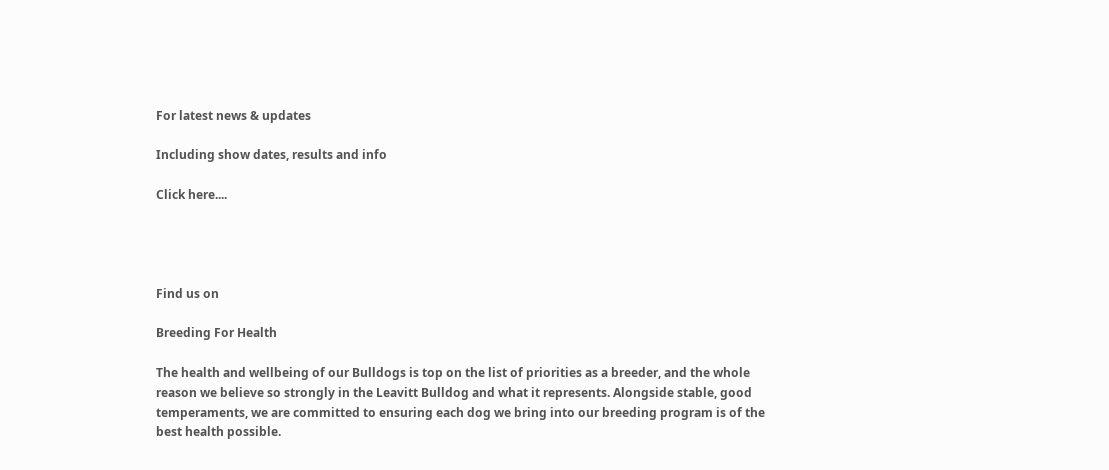For latest news & updates

Including show dates, results and info

Click here....




Find us on

Breeding For Health

The health and wellbeing of our Bulldogs is top on the list of priorities as a breeder, and the whole reason we believe so strongly in the Leavitt Bulldog and what it represents. Alongside stable, good temperaments, we are committed to ensuring each dog we bring into our breeding program is of the best health possible.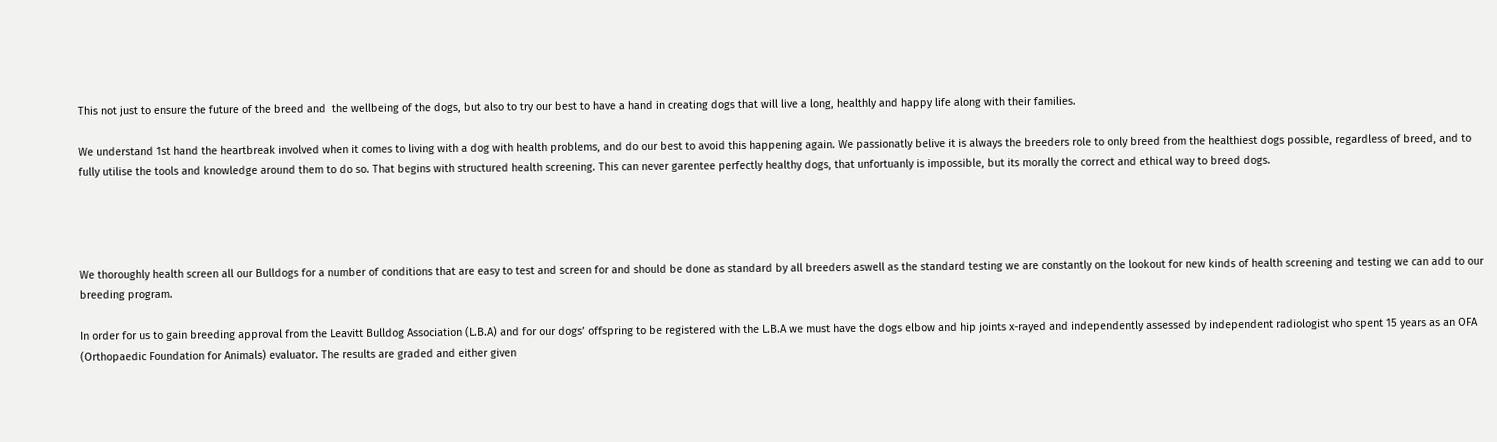This not just to ensure the future of the breed and  the wellbeing of the dogs, but also to try our best to have a hand in creating dogs that will live a long, healthly and happy life along with their families.

We understand 1st hand the heartbreak involved when it comes to living with a dog with health problems, and do our best to avoid this happening again. We passionatly belive it is always the breeders role to only breed from the healthiest dogs possible, regardless of breed, and to fully utilise the tools and knowledge around them to do so. That begins with structured health screening. This can never garentee perfectly healthy dogs, that unfortuanly is impossible, but its morally the correct and ethical way to breed dogs.




We thoroughly health screen all our Bulldogs for a number of conditions that are easy to test and screen for and should be done as standard by all breeders aswell as the standard testing we are constantly on the lookout for new kinds of health screening and testing we can add to our breeding program.

In order for us to gain breeding approval from the Leavitt Bulldog Association (L.B.A) and for our dogs’ offspring to be registered with the L.B.A we must have the dogs elbow and hip joints x-rayed and independently assessed by independent radiologist who spent 15 years as an OFA  (Orthopaedic Foundation for Animals) evaluator. The results are graded and either given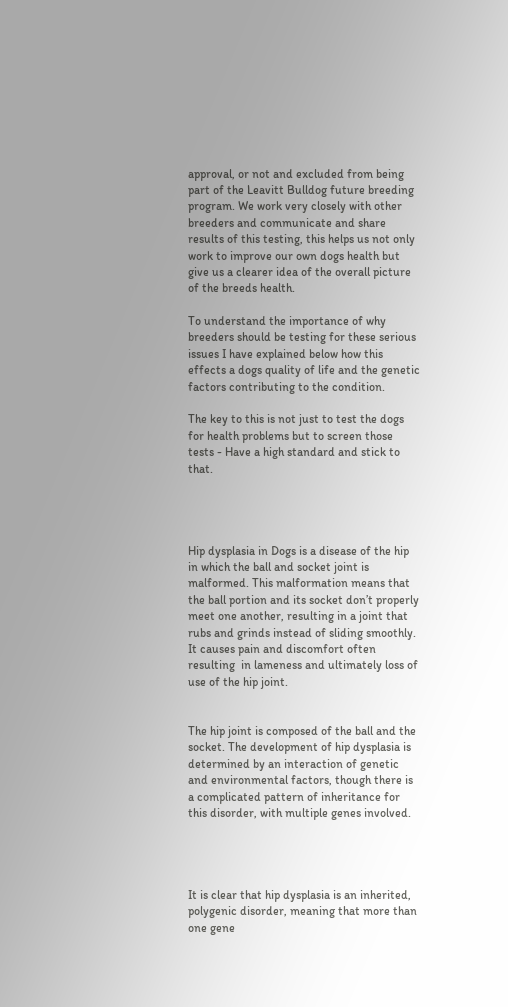approval, or not and excluded from being part of the Leavitt Bulldog future breeding program. We work very closely with other breeders and communicate and share results of this testing, this helps us not only work to improve our own dogs health but give us a clearer idea of the overall picture of the breeds health.

To understand the importance of why breeders should be testing for these serious issues I have explained below how this effects a dogs quality of life and the genetic factors contributing to the condition.

The key to this is not just to test the dogs for health problems but to screen those tests - Have a high standard and stick to that.




Hip dysplasia in Dogs is a disease of the hip in which the ball and socket joint is malformed. This malformation means that the ball portion and its socket don’t properly meet one another, resulting in a joint that rubs and grinds instead of sliding smoothly. It causes pain and discomfort often resulting  in lameness and ultimately loss of use of the hip joint.


The hip joint is composed of the ball and the socket. The development of hip dysplasia is determined by an interaction of genetic and environmental factors, though there is a complicated pattern of inheritance for this disorder, with multiple genes involved.




It is clear that hip dysplasia is an inherited, polygenic disorder, meaning that more than one gene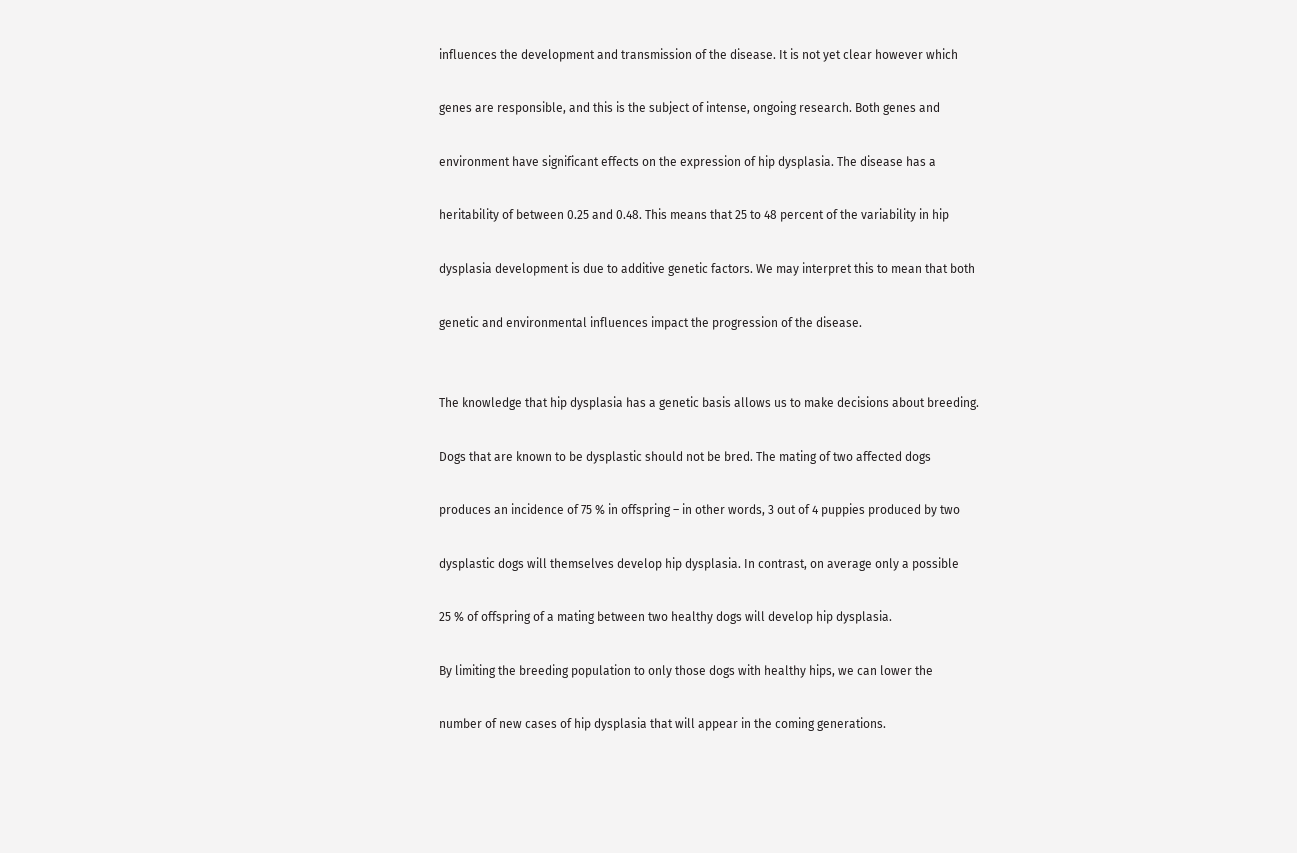influences the development and transmission of the disease. It is not yet clear however which

genes are responsible, and this is the subject of intense, ongoing research. Both genes and

environment have significant effects on the expression of hip dysplasia. The disease has a

heritability of between 0.25 and 0.48. This means that 25 to 48 percent of the variability in hip

dysplasia development is due to additive genetic factors. We may interpret this to mean that both

genetic and environmental influences impact the progression of the disease.


The knowledge that hip dysplasia has a genetic basis allows us to make decisions about breeding.

Dogs that are known to be dysplastic should not be bred. The mating of two affected dogs

produces an incidence of 75 % in offspring – in other words, 3 out of 4 puppies produced by two

dysplastic dogs will themselves develop hip dysplasia. In contrast, on average only a possible

25 % of offspring of a mating between two healthy dogs will develop hip dysplasia.

By limiting the breeding population to only those dogs with healthy hips, we can lower the

number of new cases of hip dysplasia that will appear in the coming generations.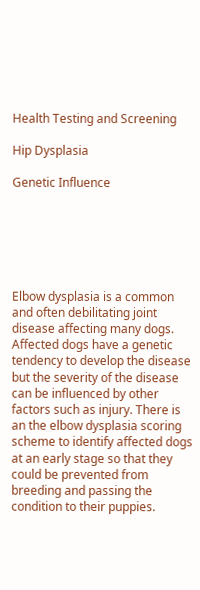Health Testing and Screening

Hip Dysplasia

Genetic Influence






Elbow dysplasia is a common and often debilitating joint disease affecting many dogs. Affected dogs have a genetic tendency to develop the disease but the severity of the disease can be influenced by other factors such as injury. There is an the elbow dysplasia scoring scheme to identify affected dogs at an early stage so that they could be prevented from breeding and passing the condition to their puppies.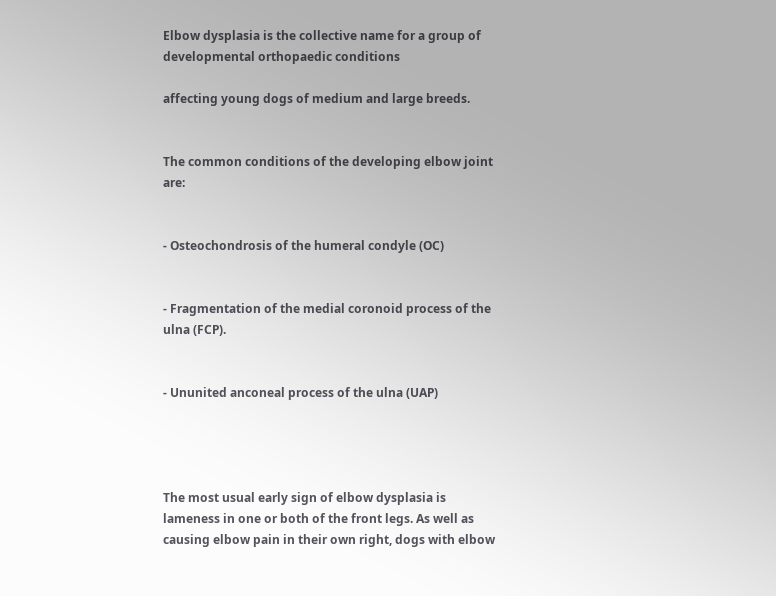Elbow dysplasia is the collective name for a group of developmental orthopaedic conditions

affecting young dogs of medium and large breeds.


The common conditions of the developing elbow joint are:


- Osteochondrosis of the humeral condyle (OC)


- Fragmentation of the medial coronoid process of the ulna (FCP).


- Ununited anconeal process of the ulna (UAP)




The most usual early sign of elbow dysplasia is lameness in one or both of the front legs. As well as causing elbow pain in their own right, dogs with elbow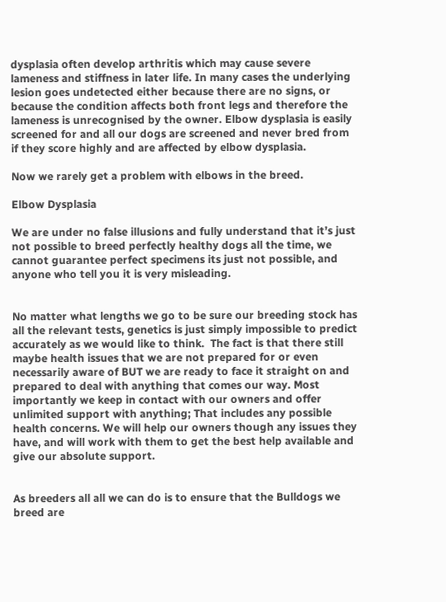dysplasia often develop arthritis which may cause severe lameness and stiffness in later life. In many cases the underlying lesion goes undetected either because there are no signs, or because the condition affects both front legs and therefore the lameness is unrecognised by the owner. Elbow dysplasia is easily screened for and all our dogs are screened and never bred from if they score highly and are affected by elbow dysplasia.

Now we rarely get a problem with elbows in the breed.

Elbow Dysplasia

We are under no false illusions and fully understand that it’s just not possible to breed perfectly healthy dogs all the time, we cannot guarantee perfect specimens its just not possible, and anyone who tell you it is very misleading.


No matter what lengths we go to be sure our breeding stock has all the relevant tests, genetics is just simply impossible to predict accurately as we would like to think.  The fact is that there still maybe health issues that we are not prepared for or even necessarily aware of BUT we are ready to face it straight on and prepared to deal with anything that comes our way. Most importantly we keep in contact with our owners and offer unlimited support with anything; That includes any possible health concerns. We will help our owners though any issues they have, and will work with them to get the best help available and give our absolute support.


As breeders all all we can do is to ensure that the Bulldogs we breed are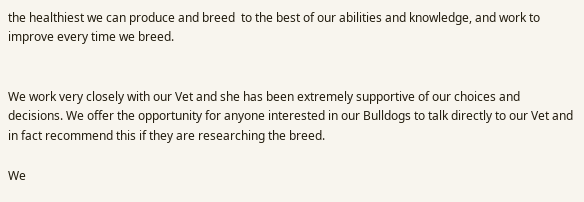the healthiest we can produce and breed  to the best of our abilities and knowledge, and work to improve every time we breed.


We work very closely with our Vet and she has been extremely supportive of our choices and decisions. We offer the opportunity for anyone interested in our Bulldogs to talk directly to our Vet and in fact recommend this if they are researching the breed.

We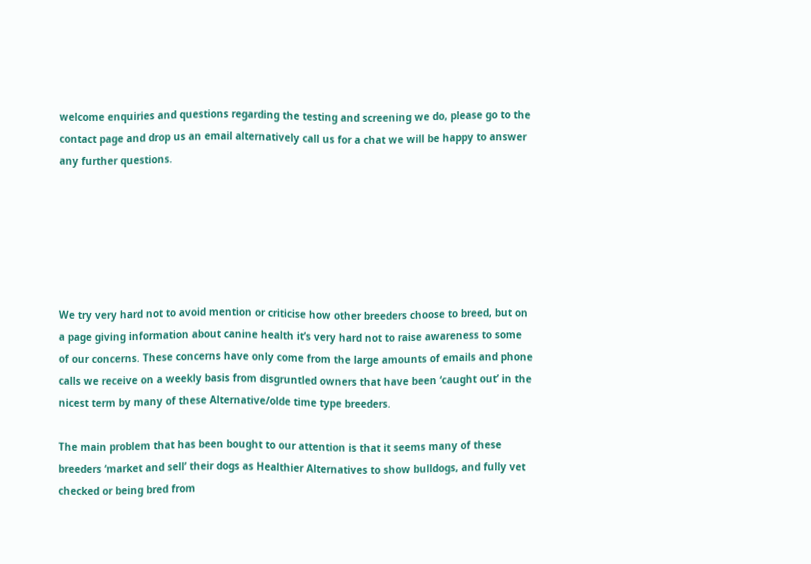welcome enquiries and questions regarding the testing and screening we do, please go to the contact page and drop us an email alternatively call us for a chat we will be happy to answer any further questions.






We try very hard not to avoid mention or criticise how other breeders choose to breed, but on a page giving information about canine health it’s very hard not to raise awareness to some of our concerns. These concerns have only come from the large amounts of emails and phone calls we receive on a weekly basis from disgruntled owners that have been ‘caught out’ in the nicest term by many of these Alternative/olde time type breeders.

The main problem that has been bought to our attention is that it seems many of these breeders ‘market and sell’ their dogs as Healthier Alternatives to show bulldogs, and fully vet checked or being bred from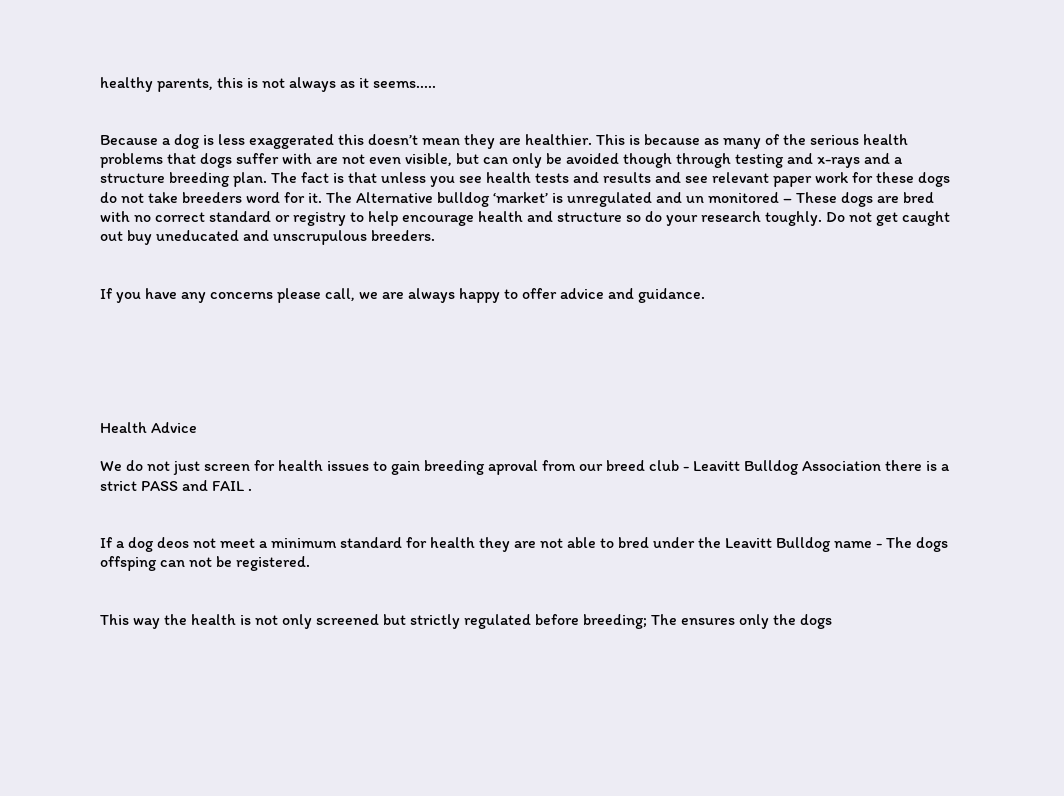healthy parents, this is not always as it seems.....


Because a dog is less exaggerated this doesn’t mean they are healthier. This is because as many of the serious health problems that dogs suffer with are not even visible, but can only be avoided though through testing and x-rays and a structure breeding plan. The fact is that unless you see health tests and results and see relevant paper work for these dogs do not take breeders word for it. The Alternative bulldog ‘market’ is unregulated and un monitored – These dogs are bred with no correct standard or registry to help encourage health and structure so do your research toughly. Do not get caught out buy uneducated and unscrupulous breeders.


If you have any concerns please call, we are always happy to offer advice and guidance.






Health Advice

We do not just screen for health issues to gain breeding aproval from our breed club - Leavitt Bulldog Association there is a strict PASS and FAIL .


If a dog deos not meet a minimum standard for health they are not able to bred under the Leavitt Bulldog name - The dogs offsping can not be registered.


This way the health is not only screened but strictly regulated before breeding; The ensures only the dogs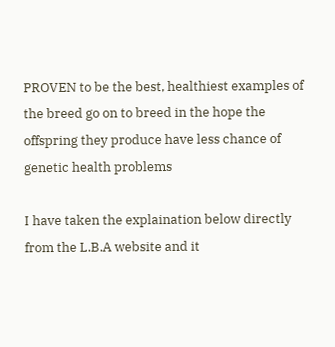PROVEN to be the best, healthiest examples of the breed go on to breed in the hope the offspring they produce have less chance of genetic health problems

I have taken the explaination below directly from the L.B.A website and it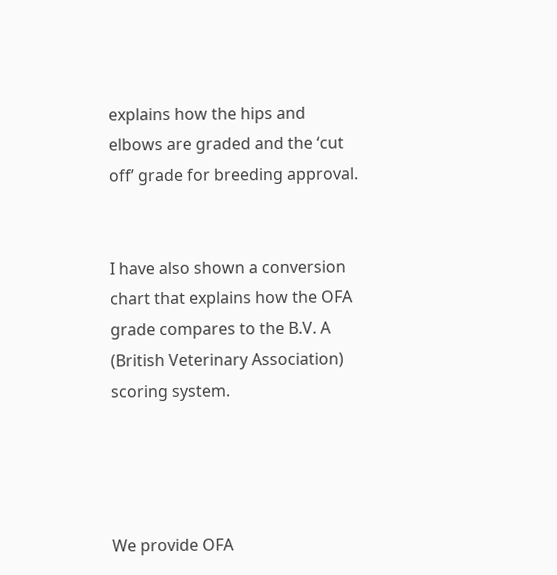explains how the hips and elbows are graded and the ‘cut off’ grade for breeding approval.


I have also shown a conversion chart that explains how the OFA grade compares to the B.V. A (British Veterinary Association) scoring system.




We provide OFA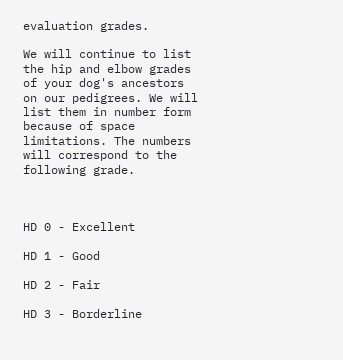evaluation grades.

We will continue to list the hip and elbow grades of your dog's ancestors on our pedigrees. We will list them in number form because of space limitations. The numbers will correspond to the following grade.



HD 0 - Excellent

HD 1 - Good

HD 2 - Fair

HD 3 - Borderline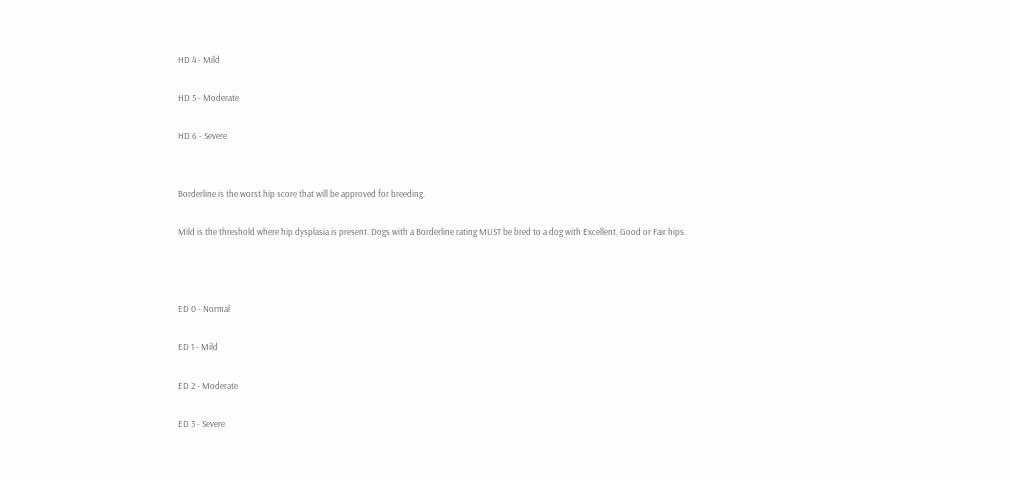HD 4 - Mild

HD 5 - Moderate

HD 6 - Severe


Borderline is the worst hip score that will be approved for breeding.

Mild is the threshold where hip dysplasia is present. Dogs with a Borderline rating MUST be bred to a dog with Excellent, Good or Fair hips.



ED 0 - Normal

ED 1 - Mild

ED 2 - Moderate

ED 3 - Severe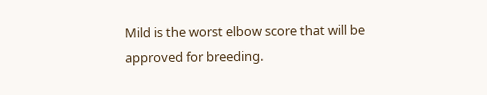Mild is the worst elbow score that will be approved for breeding.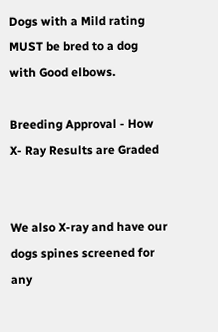Dogs with a Mild rating MUST be bred to a dog with Good elbows.

Breeding Approval - How X- Ray Results are Graded


We also X-ray and have our dogs spines screened for any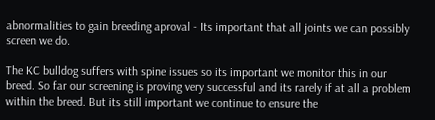abnormalities to gain breeding aproval - Its important that all joints we can possibly screen we do.

The KC bulldog suffers with spine issues so its important we monitor this in our breed. So far our screening is proving very successful and its rarely if at all a problem within the breed. But its still important we continue to ensure the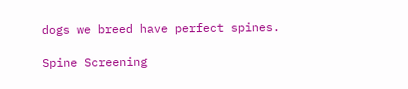dogs we breed have perfect spines.

Spine Screening